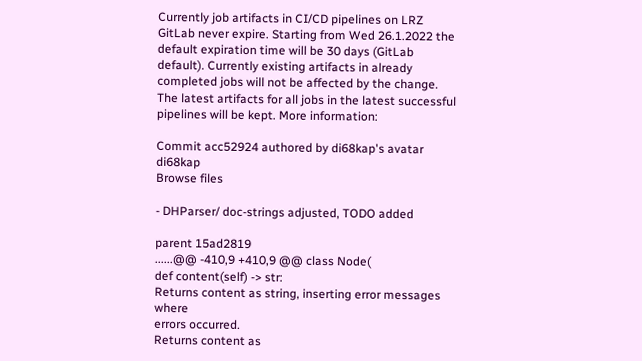Currently job artifacts in CI/CD pipelines on LRZ GitLab never expire. Starting from Wed 26.1.2022 the default expiration time will be 30 days (GitLab default). Currently existing artifacts in already completed jobs will not be affected by the change. The latest artifacts for all jobs in the latest successful pipelines will be kept. More information:

Commit acc52924 authored by di68kap's avatar di68kap
Browse files

- DHParser/ doc-strings adjusted, TODO added

parent 15ad2819
......@@ -410,9 +410,9 @@ class Node(
def content(self) -> str:
Returns content as string, inserting error messages where
errors occurred.
Returns content as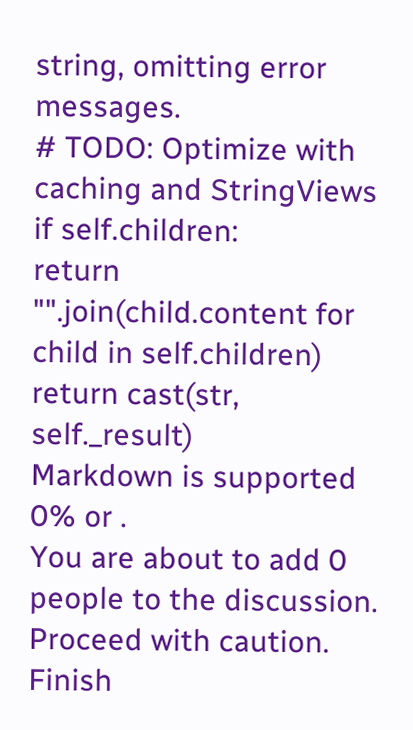string, omitting error messages.
# TODO: Optimize with caching and StringViews
if self.children:
return "".join(child.content for child in self.children)
return cast(str, self._result)
Markdown is supported
0% or .
You are about to add 0 people to the discussion. Proceed with caution.
Finish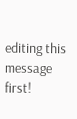editing this message first!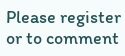Please register or to comment